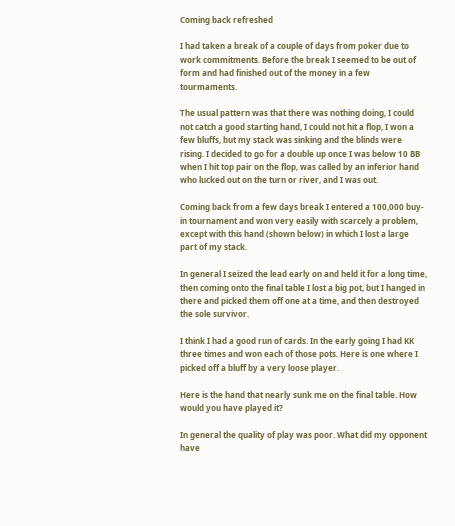Coming back refreshed

I had taken a break of a couple of days from poker due to work commitments. Before the break I seemed to be out of form and had finished out of the money in a few tourmaments.

The usual pattern was that there was nothing doing, I could not catch a good starting hand, I could not hit a flop, I won a few bluffs, but my stack was sinking and the blinds were rising. I decided to go for a double up once I was below 10 BB when I hit top pair on the flop, was called by an inferior hand who lucked out on the turn or river, and I was out.

Coming back from a few days break I entered a 100,000 buy-in tournament and won very easily with scarcely a problem, except with this hand (shown below) in which I lost a large part of my stack.

In general I seized the lead early on and held it for a long time, then coming onto the final table I lost a big pot, but I hanged in there and picked them off one at a time, and then destroyed the sole survivor.

I think I had a good run of cards. In the early going I had KK three times and won each of those pots. Here is one where I picked off a bluff by a very loose player.

Here is the hand that nearly sunk me on the final table. How would you have played it?

In general the quality of play was poor. What did my opponent have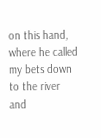on this hand, where he called my bets down to the river and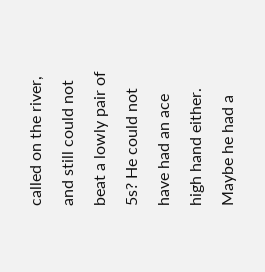called on the river, and still could not beat a lowly pair of 5s? He could not have had an ace high hand either. Maybe he had a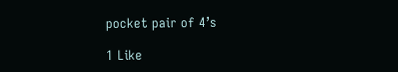pocket pair of 4’s

1 Like